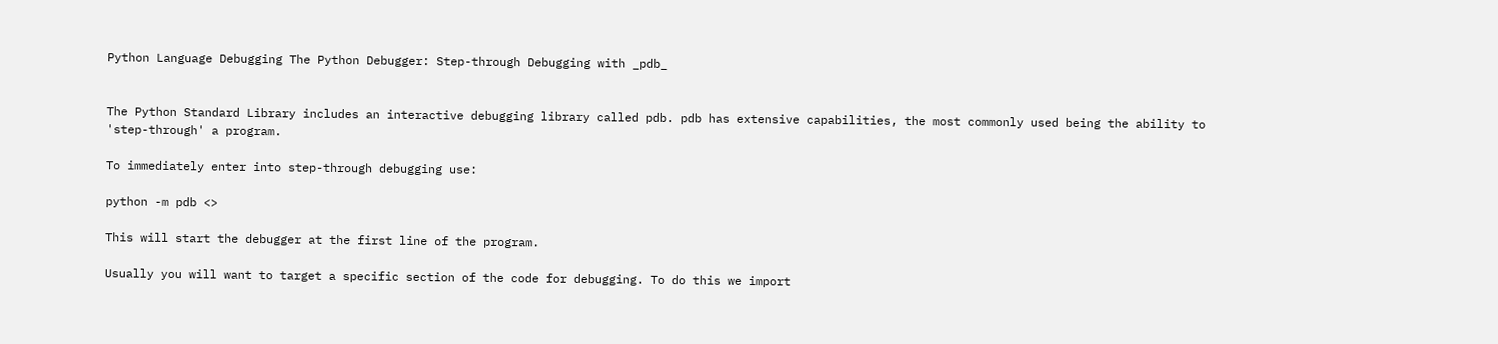Python Language Debugging The Python Debugger: Step-through Debugging with _pdb_


The Python Standard Library includes an interactive debugging library called pdb. pdb has extensive capabilities, the most commonly used being the ability to 'step-through' a program.

To immediately enter into step-through debugging use:

python -m pdb <>

This will start the debugger at the first line of the program.

Usually you will want to target a specific section of the code for debugging. To do this we import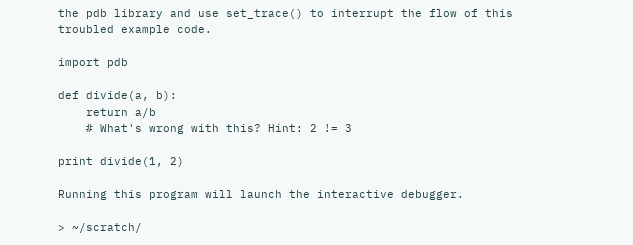the pdb library and use set_trace() to interrupt the flow of this troubled example code.

import pdb

def divide(a, b):
    return a/b
    # What's wrong with this? Hint: 2 != 3

print divide(1, 2)

Running this program will launch the interactive debugger.

> ~/scratch/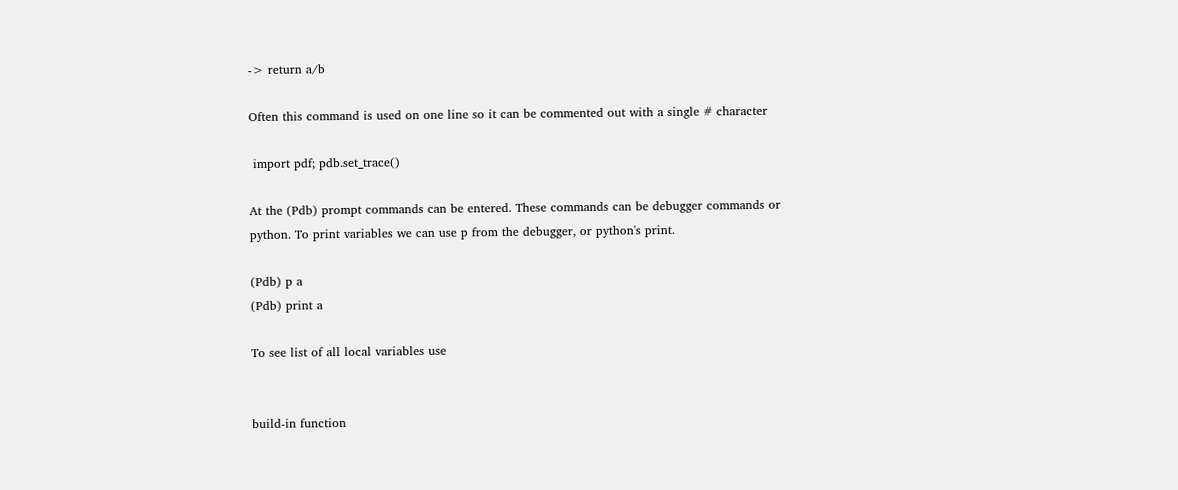-> return a/b

Often this command is used on one line so it can be commented out with a single # character

 import pdf; pdb.set_trace()

At the (Pdb) prompt commands can be entered. These commands can be debugger commands or python. To print variables we can use p from the debugger, or python's print.

(Pdb) p a
(Pdb) print a

To see list of all local variables use


build-in function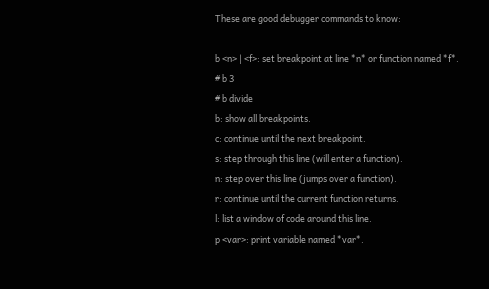These are good debugger commands to know:

b <n> | <f>: set breakpoint at line *n* or function named *f*.
# b 3
# b divide
b: show all breakpoints.
c: continue until the next breakpoint.
s: step through this line (will enter a function).
n: step over this line (jumps over a function).
r: continue until the current function returns.
l: list a window of code around this line.
p <var>: print variable named *var*.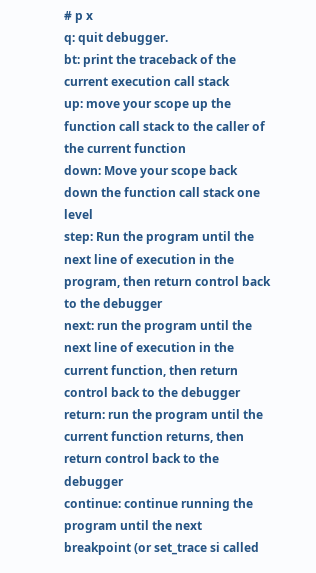# p x
q: quit debugger.
bt: print the traceback of the current execution call stack
up: move your scope up the function call stack to the caller of the current function
down: Move your scope back down the function call stack one level
step: Run the program until the next line of execution in the program, then return control back to the debugger
next: run the program until the next line of execution in the current function, then return control back to the debugger
return: run the program until the current function returns, then return control back to the debugger
continue: continue running the program until the next breakpoint (or set_trace si called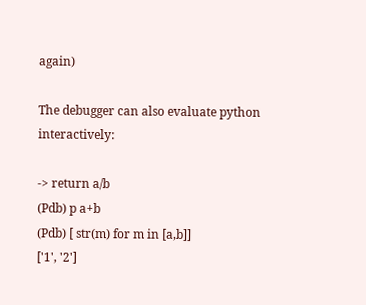again)

The debugger can also evaluate python interactively:

-> return a/b
(Pdb) p a+b
(Pdb) [ str(m) for m in [a,b]]
['1', '2']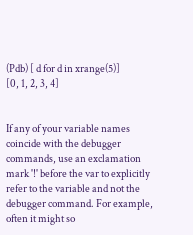(Pdb) [ d for d in xrange(5)]
[0, 1, 2, 3, 4]


If any of your variable names coincide with the debugger commands, use an exclamation mark '!' before the var to explicitly refer to the variable and not the debugger command. For example, often it might so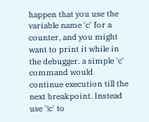happen that you use the variable name 'c' for a counter, and you might want to print it while in the debugger. a simple 'c' command would continue execution till the next breakpoint. Instead use '!c' to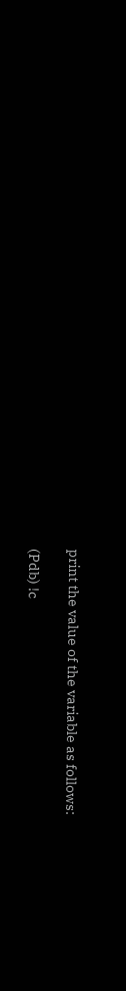print the value of the variable as follows:

(Pdb) !c